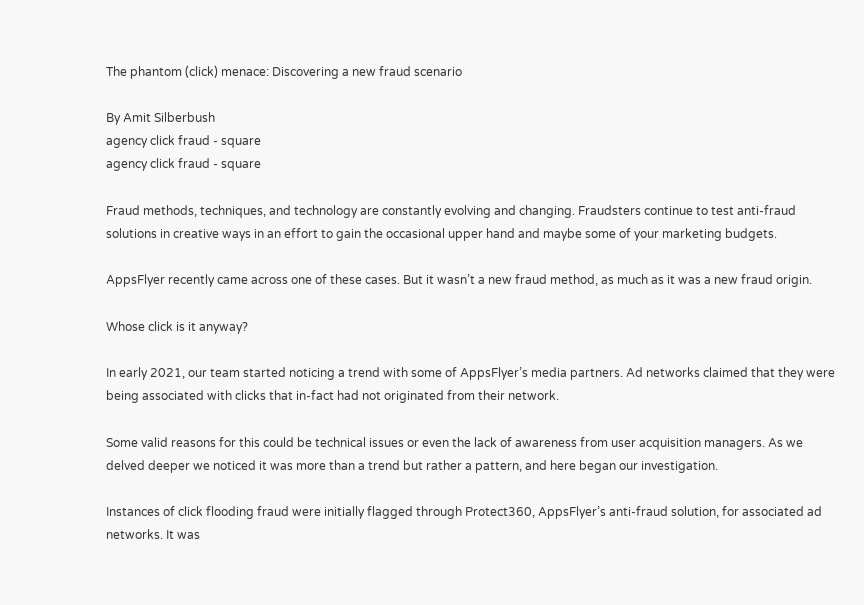The phantom (click) menace: Discovering a new fraud scenario

By Amit Silberbush
agency click fraud - square
agency click fraud - square

Fraud methods, techniques, and technology are constantly evolving and changing. Fraudsters continue to test anti-fraud solutions in creative ways in an effort to gain the occasional upper hand and maybe some of your marketing budgets.

AppsFlyer recently came across one of these cases. But it wasn’t a new fraud method, as much as it was a new fraud origin.

Whose click is it anyway?

In early 2021, our team started noticing a trend with some of AppsFlyer’s media partners. Ad networks claimed that they were being associated with clicks that in-fact had not originated from their network.

Some valid reasons for this could be technical issues or even the lack of awareness from user acquisition managers. As we delved deeper we noticed it was more than a trend but rather a pattern, and here began our investigation.

Instances of click flooding fraud were initially flagged through Protect360, AppsFlyer’s anti-fraud solution, for associated ad networks. It was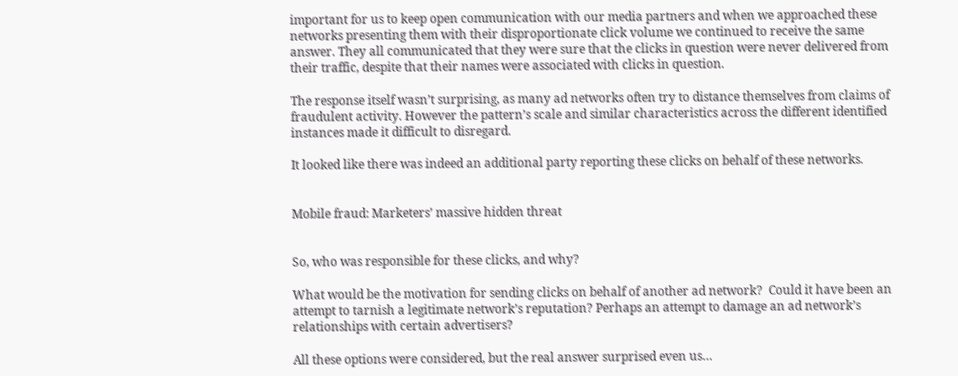important for us to keep open communication with our media partners and when we approached these networks presenting them with their disproportionate click volume we continued to receive the same answer. They all communicated that they were sure that the clicks in question were never delivered from their traffic, despite that their names were associated with clicks in question.

The response itself wasn’t surprising, as many ad networks often try to distance themselves from claims of fraudulent activity. However the pattern’s scale and similar characteristics across the different identified instances made it difficult to disregard.

It looked like there was indeed an additional party reporting these clicks on behalf of these networks.


Mobile fraud: Marketers’ massive hidden threat


So, who was responsible for these clicks, and why?

What would be the motivation for sending clicks on behalf of another ad network?  Could it have been an attempt to tarnish a legitimate network’s reputation? Perhaps an attempt to damage an ad network’s relationships with certain advertisers?

All these options were considered, but the real answer surprised even us…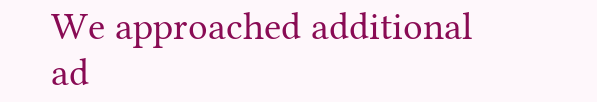We approached additional ad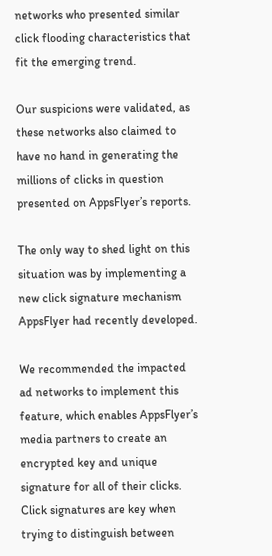networks who presented similar click flooding characteristics that fit the emerging trend.

Our suspicions were validated, as these networks also claimed to have no hand in generating the millions of clicks in question presented on AppsFlyer’s reports.

The only way to shed light on this situation was by implementing a new click signature mechanism AppsFlyer had recently developed.

We recommended the impacted ad networks to implement this feature, which enables AppsFlyer’s media partners to create an encrypted key and unique signature for all of their clicks. Click signatures are key when trying to distinguish between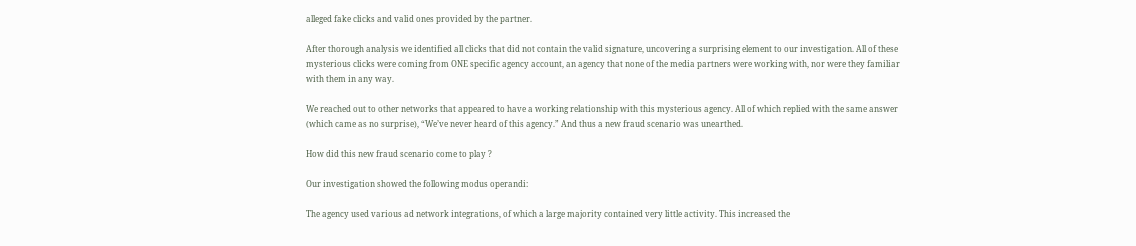alleged fake clicks and valid ones provided by the partner.

After thorough analysis we identified all clicks that did not contain the valid signature, uncovering a surprising element to our investigation. All of these mysterious clicks were coming from ONE specific agency account, an agency that none of the media partners were working with, nor were they familiar with them in any way.

We reached out to other networks that appeared to have a working relationship with this mysterious agency. All of which replied with the same answer (which came as no surprise), “We’ve never heard of this agency.” And thus a new fraud scenario was unearthed.

How did this new fraud scenario come to play ?

Our investigation showed the following modus operandi:

The agency used various ad network integrations, of which a large majority contained very little activity. This increased the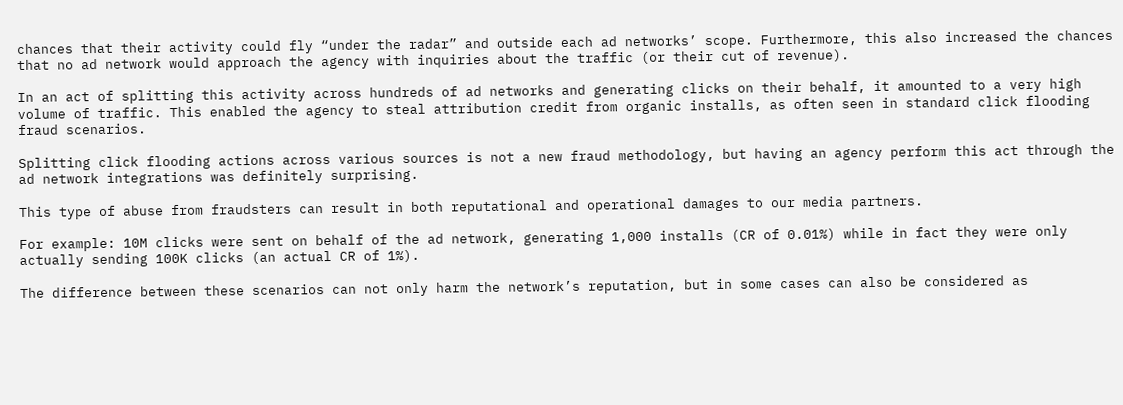chances that their activity could fly “under the radar” and outside each ad networks’ scope. Furthermore, this also increased the chances that no ad network would approach the agency with inquiries about the traffic (or their cut of revenue).

In an act of splitting this activity across hundreds of ad networks and generating clicks on their behalf, it amounted to a very high volume of traffic. This enabled the agency to steal attribution credit from organic installs, as often seen in standard click flooding fraud scenarios.

Splitting click flooding actions across various sources is not a new fraud methodology, but having an agency perform this act through the ad network integrations was definitely surprising.

This type of abuse from fraudsters can result in both reputational and operational damages to our media partners.

For example: 10M clicks were sent on behalf of the ad network, generating 1,000 installs (CR of 0.01%) while in fact they were only actually sending 100K clicks (an actual CR of 1%).

The difference between these scenarios can not only harm the network’s reputation, but in some cases can also be considered as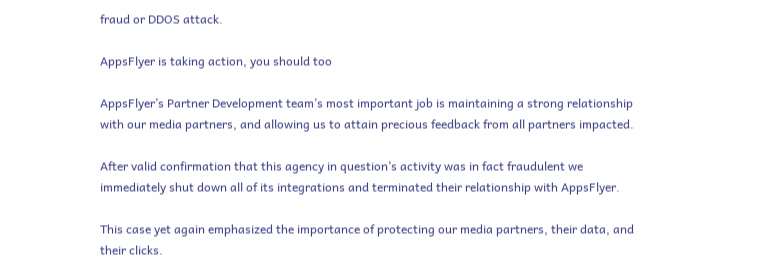fraud or DDOS attack.

AppsFlyer is taking action, you should too

AppsFlyer’s Partner Development team’s most important job is maintaining a strong relationship with our media partners, and allowing us to attain precious feedback from all partners impacted.

After valid confirmation that this agency in question’s activity was in fact fraudulent we immediately shut down all of its integrations and terminated their relationship with AppsFlyer.

This case yet again emphasized the importance of protecting our media partners, their data, and their clicks.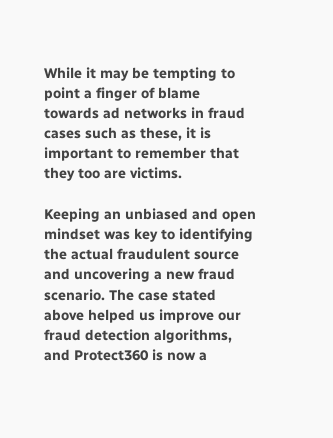While it may be tempting to point a finger of blame towards ad networks in fraud cases such as these, it is important to remember that they too are victims.

Keeping an unbiased and open mindset was key to identifying the actual fraudulent source and uncovering a new fraud scenario. The case stated above helped us improve our fraud detection algorithms, and Protect360 is now a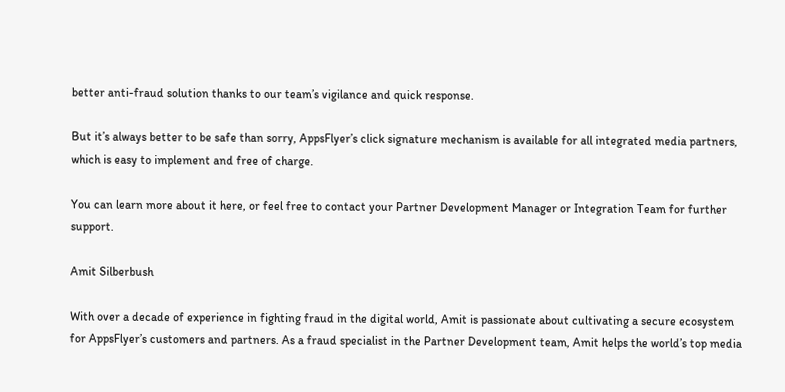better anti-fraud solution thanks to our team’s vigilance and quick response.

But it’s always better to be safe than sorry, AppsFlyer’s click signature mechanism is available for all integrated media partners, which is easy to implement and free of charge.

You can learn more about it here, or feel free to contact your Partner Development Manager or Integration Team for further support.

Amit Silberbush

With over a decade of experience in fighting fraud in the digital world, Amit is passionate about cultivating a secure ecosystem for AppsFlyer’s customers and partners. As a fraud specialist in the Partner Development team, Amit helps the world’s top media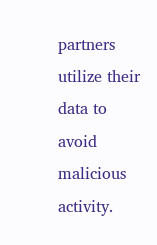partners utilize their data to avoid malicious activity.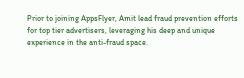Prior to joining AppsFlyer, Amit lead fraud prevention efforts for top tier advertisers, leveraging his deep and unique experience in the anti-fraud space.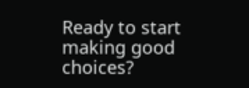Ready to start making good choices?